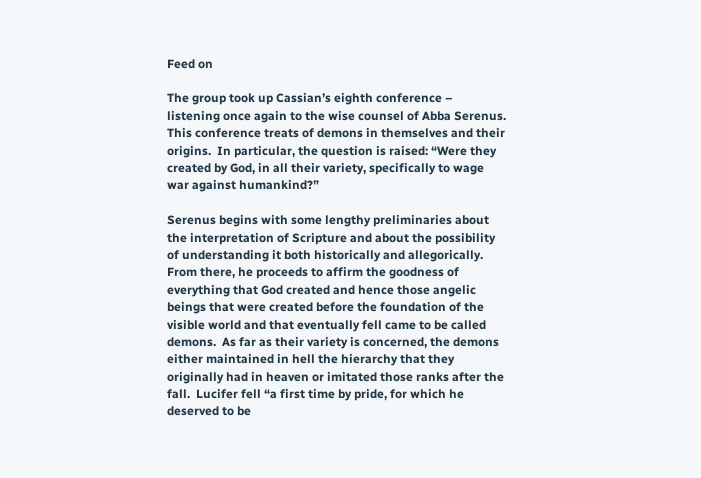Feed on

The group took up Cassian’s eighth conference – listening once again to the wise counsel of Abba Serenus.  This conference treats of demons in themselves and their origins.  In particular, the question is raised: “Were they created by God, in all their variety, specifically to wage war against humankind?”

Serenus begins with some lengthy preliminaries about the interpretation of Scripture and about the possibility of understanding it both historically and allegorically.  From there, he proceeds to affirm the goodness of everything that God created and hence those angelic beings that were created before the foundation of the visible world and that eventually fell came to be called demons.  As far as their variety is concerned, the demons either maintained in hell the hierarchy that they originally had in heaven or imitated those ranks after the fall.  Lucifer fell “a first time by pride, for which he deserved to be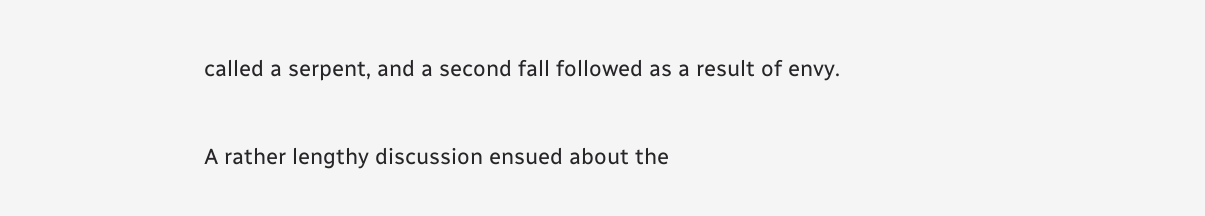called a serpent, and a second fall followed as a result of envy.

A rather lengthy discussion ensued about the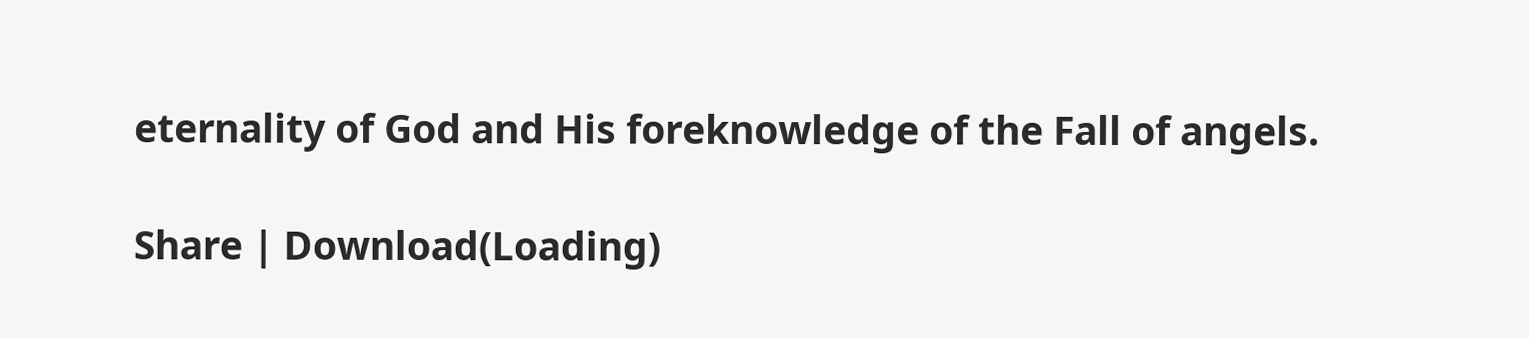eternality of God and His foreknowledge of the Fall of angels.

Share | Download(Loading)